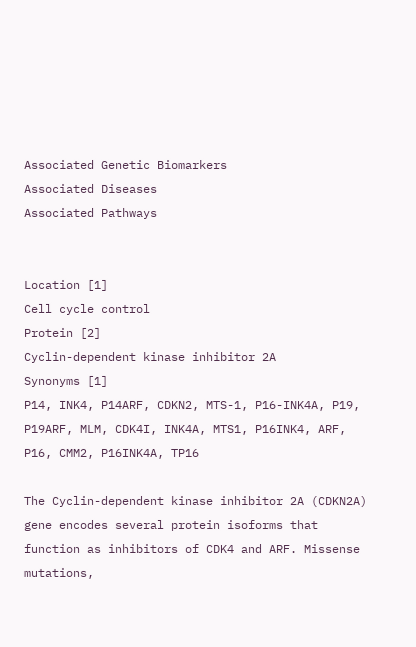Associated Genetic Biomarkers
Associated Diseases
Associated Pathways


Location [1]
Cell cycle control
Protein [2]
Cyclin-dependent kinase inhibitor 2A
Synonyms [1]
P14, INK4, P14ARF, CDKN2, MTS-1, P16-INK4A, P19, P19ARF, MLM, CDK4I, INK4A, MTS1, P16INK4, ARF, P16, CMM2, P16INK4A, TP16

The Cyclin-dependent kinase inhibitor 2A (CDKN2A) gene encodes several protein isoforms that function as inhibitors of CDK4 and ARF. Missense mutations,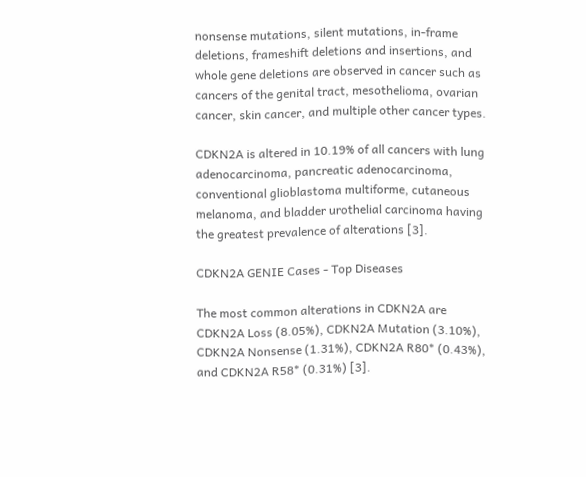nonsense mutations, silent mutations, in-frame deletions, frameshift deletions and insertions, and whole gene deletions are observed in cancer such as cancers of the genital tract, mesothelioma, ovarian cancer, skin cancer, and multiple other cancer types.

CDKN2A is altered in 10.19% of all cancers with lung adenocarcinoma, pancreatic adenocarcinoma, conventional glioblastoma multiforme, cutaneous melanoma, and bladder urothelial carcinoma having the greatest prevalence of alterations [3].

CDKN2A GENIE Cases - Top Diseases

The most common alterations in CDKN2A are CDKN2A Loss (8.05%), CDKN2A Mutation (3.10%), CDKN2A Nonsense (1.31%), CDKN2A R80* (0.43%), and CDKN2A R58* (0.31%) [3].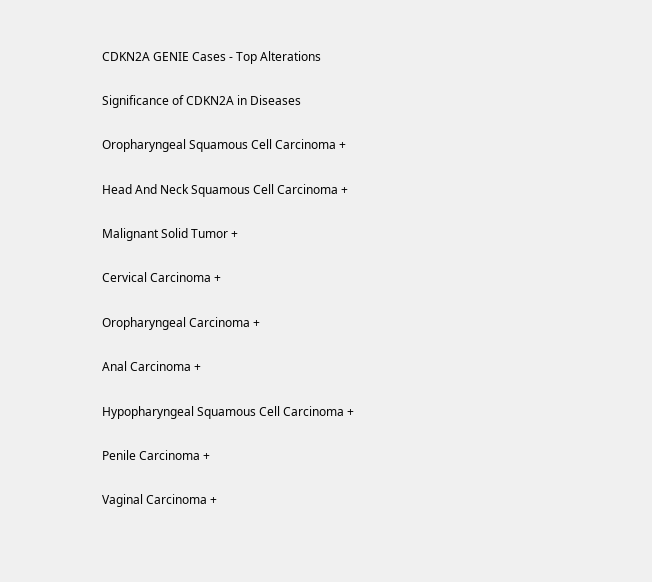CDKN2A GENIE Cases - Top Alterations

Significance of CDKN2A in Diseases

Oropharyngeal Squamous Cell Carcinoma +

Head And Neck Squamous Cell Carcinoma +

Malignant Solid Tumor +

Cervical Carcinoma +

Oropharyngeal Carcinoma +

Anal Carcinoma +

Hypopharyngeal Squamous Cell Carcinoma +

Penile Carcinoma +

Vaginal Carcinoma +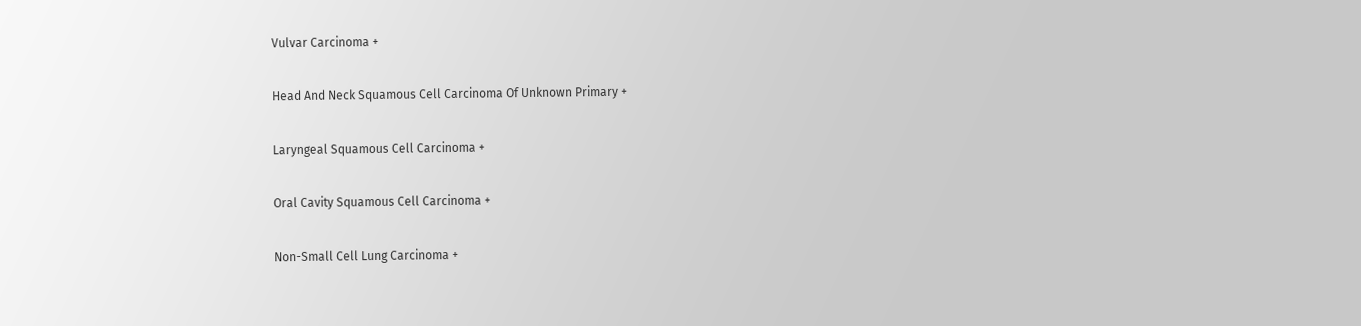Vulvar Carcinoma +

Head And Neck Squamous Cell Carcinoma Of Unknown Primary +

Laryngeal Squamous Cell Carcinoma +

Oral Cavity Squamous Cell Carcinoma +

Non-Small Cell Lung Carcinoma +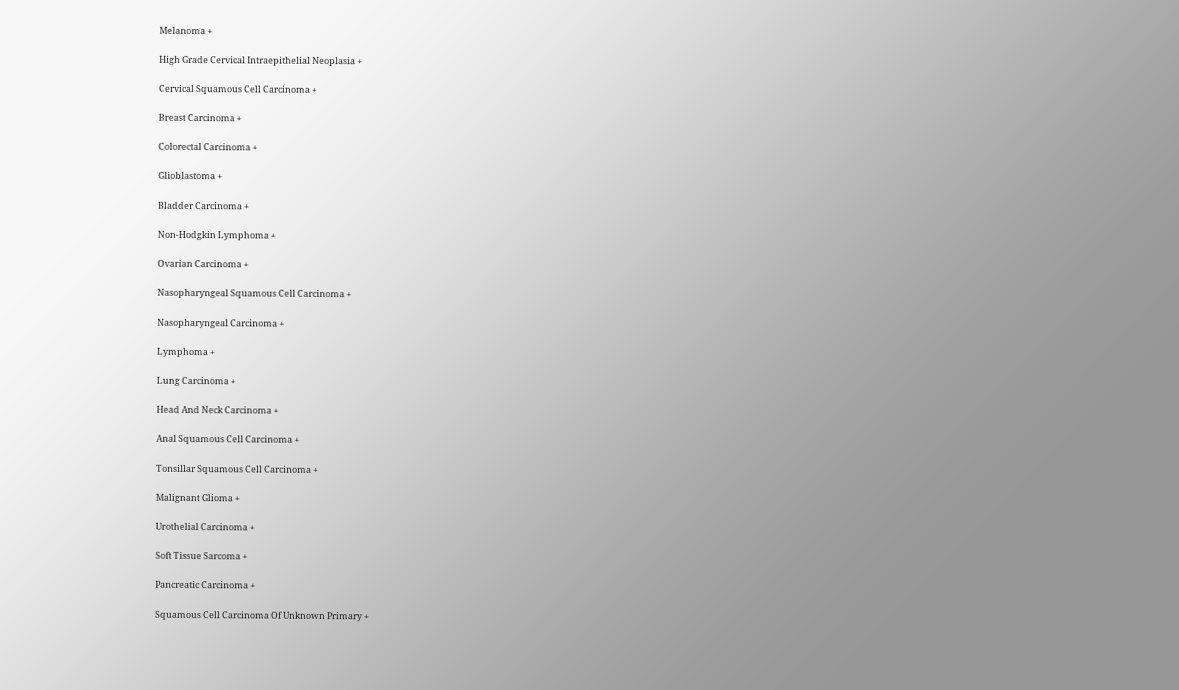Melanoma +

High Grade Cervical Intraepithelial Neoplasia +

Cervical Squamous Cell Carcinoma +

Breast Carcinoma +

Colorectal Carcinoma +

Glioblastoma +

Bladder Carcinoma +

Non-Hodgkin Lymphoma +

Ovarian Carcinoma +

Nasopharyngeal Squamous Cell Carcinoma +

Nasopharyngeal Carcinoma +

Lymphoma +

Lung Carcinoma +

Head And Neck Carcinoma +

Anal Squamous Cell Carcinoma +

Tonsillar Squamous Cell Carcinoma +

Malignant Glioma +

Urothelial Carcinoma +

Soft Tissue Sarcoma +

Pancreatic Carcinoma +

Squamous Cell Carcinoma Of Unknown Primary +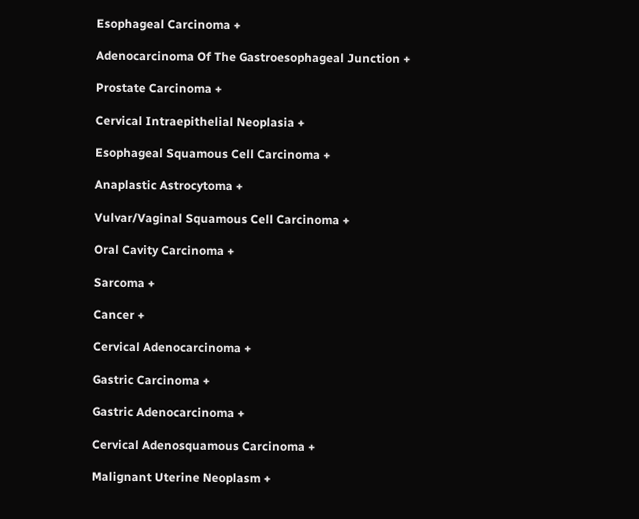Esophageal Carcinoma +

Adenocarcinoma Of The Gastroesophageal Junction +

Prostate Carcinoma +

Cervical Intraepithelial Neoplasia +

Esophageal Squamous Cell Carcinoma +

Anaplastic Astrocytoma +

Vulvar/Vaginal Squamous Cell Carcinoma +

Oral Cavity Carcinoma +

Sarcoma +

Cancer +

Cervical Adenocarcinoma +

Gastric Carcinoma +

Gastric Adenocarcinoma +

Cervical Adenosquamous Carcinoma +

Malignant Uterine Neoplasm +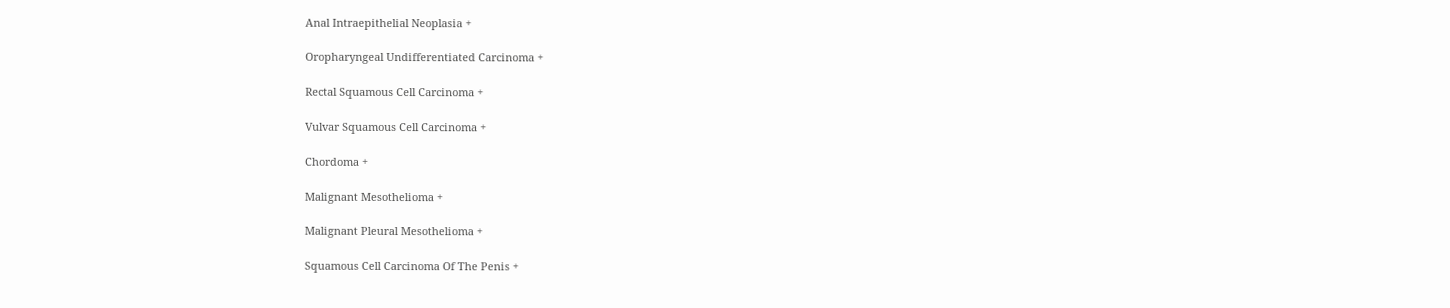Anal Intraepithelial Neoplasia +

Oropharyngeal Undifferentiated Carcinoma +

Rectal Squamous Cell Carcinoma +

Vulvar Squamous Cell Carcinoma +

Chordoma +

Malignant Mesothelioma +

Malignant Pleural Mesothelioma +

Squamous Cell Carcinoma Of The Penis +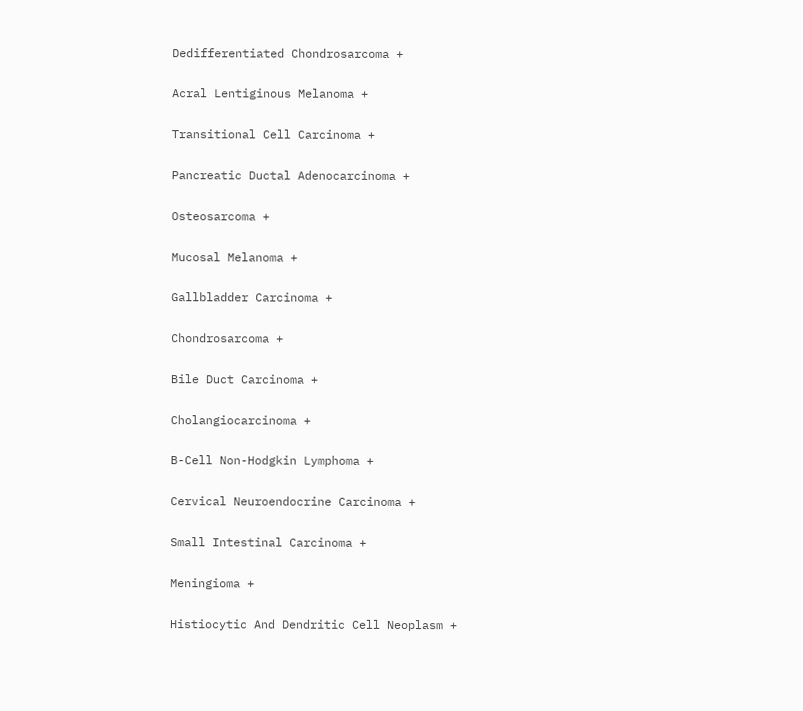Dedifferentiated Chondrosarcoma +

Acral Lentiginous Melanoma +

Transitional Cell Carcinoma +

Pancreatic Ductal Adenocarcinoma +

Osteosarcoma +

Mucosal Melanoma +

Gallbladder Carcinoma +

Chondrosarcoma +

Bile Duct Carcinoma +

Cholangiocarcinoma +

B-Cell Non-Hodgkin Lymphoma +

Cervical Neuroendocrine Carcinoma +

Small Intestinal Carcinoma +

Meningioma +

Histiocytic And Dendritic Cell Neoplasm +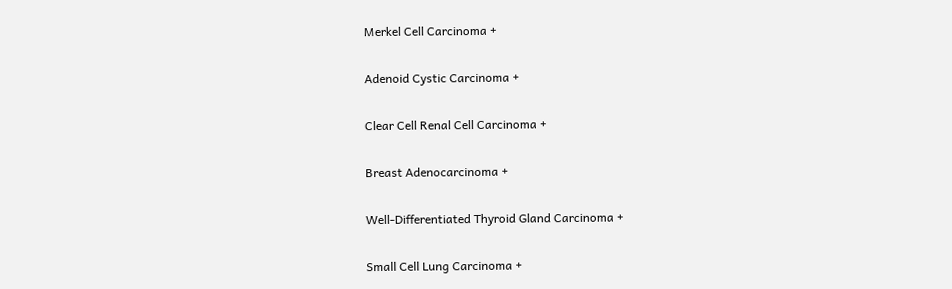Merkel Cell Carcinoma +

Adenoid Cystic Carcinoma +

Clear Cell Renal Cell Carcinoma +

Breast Adenocarcinoma +

Well-Differentiated Thyroid Gland Carcinoma +

Small Cell Lung Carcinoma +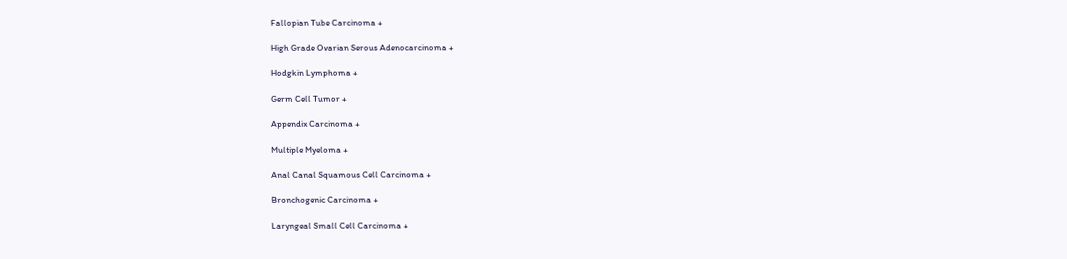Fallopian Tube Carcinoma +

High Grade Ovarian Serous Adenocarcinoma +

Hodgkin Lymphoma +

Germ Cell Tumor +

Appendix Carcinoma +

Multiple Myeloma +

Anal Canal Squamous Cell Carcinoma +

Bronchogenic Carcinoma +

Laryngeal Small Cell Carcinoma +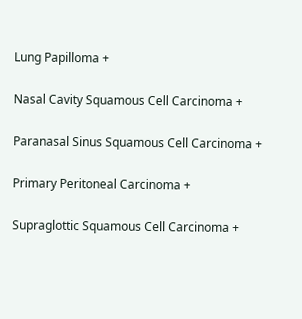Lung Papilloma +

Nasal Cavity Squamous Cell Carcinoma +

Paranasal Sinus Squamous Cell Carcinoma +

Primary Peritoneal Carcinoma +

Supraglottic Squamous Cell Carcinoma +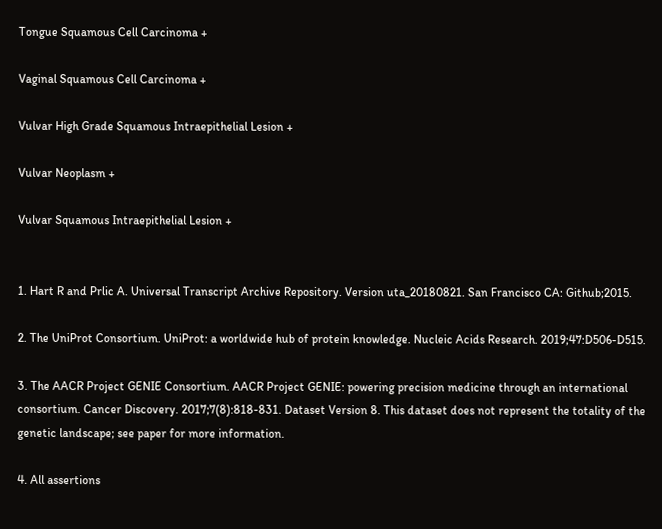Tongue Squamous Cell Carcinoma +

Vaginal Squamous Cell Carcinoma +

Vulvar High Grade Squamous Intraepithelial Lesion +

Vulvar Neoplasm +

Vulvar Squamous Intraepithelial Lesion +


1. Hart R and Prlic A. Universal Transcript Archive Repository. Version uta_20180821. San Francisco CA: Github;2015.

2. The UniProt Consortium. UniProt: a worldwide hub of protein knowledge. Nucleic Acids Research. 2019;47:D506-D515.

3. The AACR Project GENIE Consortium. AACR Project GENIE: powering precision medicine through an international consortium. Cancer Discovery. 2017;7(8):818-831. Dataset Version 8. This dataset does not represent the totality of the genetic landscape; see paper for more information.

4. All assertions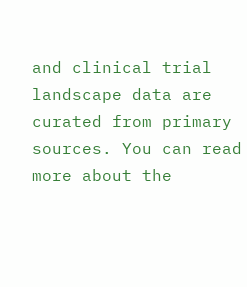and clinical trial landscape data are curated from primary sources. You can read more about the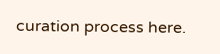curation process here.